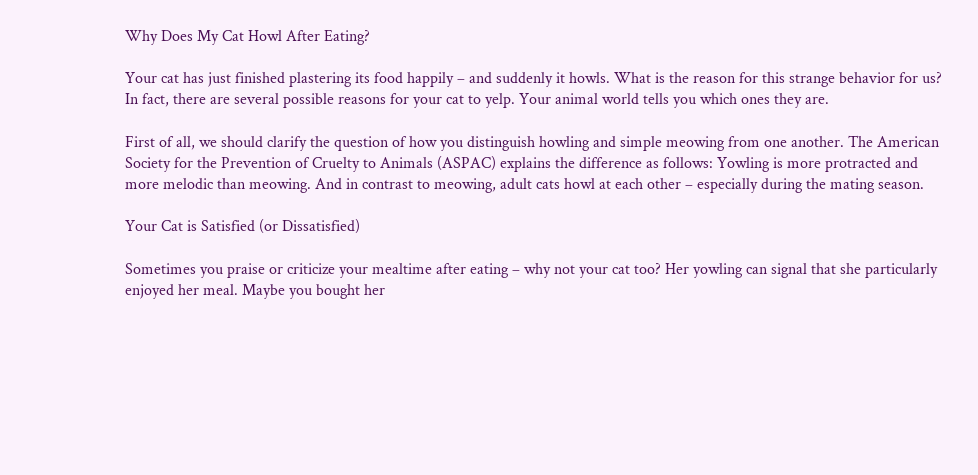Why Does My Cat Howl After Eating?

Your cat has just finished plastering its food happily – and suddenly it howls. What is the reason for this strange behavior for us? In fact, there are several possible reasons for your cat to yelp. Your animal world tells you which ones they are.

First of all, we should clarify the question of how you distinguish howling and simple meowing from one another. The American Society for the Prevention of Cruelty to Animals (ASPAC) explains the difference as follows: Yowling is more protracted and more melodic than meowing. And in contrast to meowing, adult cats howl at each other – especially during the mating season.

Your Cat is Satisfied (or Dissatisfied)

Sometimes you praise or criticize your mealtime after eating – why not your cat too? Her yowling can signal that she particularly enjoyed her meal. Maybe you bought her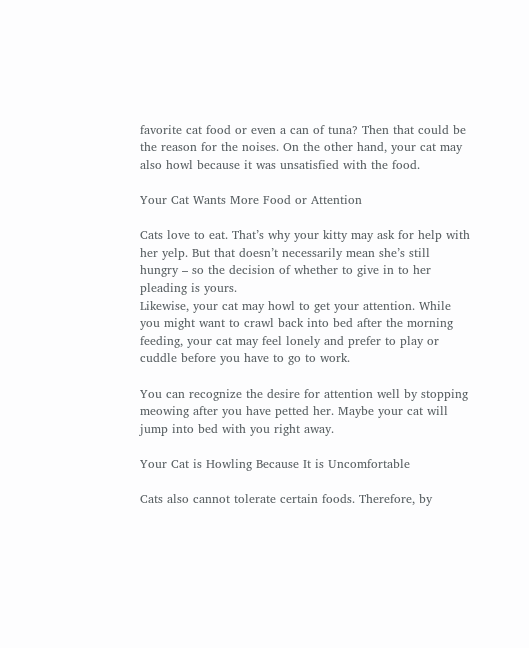favorite cat food or even a can of tuna? Then that could be the reason for the noises. On the other hand, your cat may also howl because it was unsatisfied with the food.

Your Cat Wants More Food or Attention

Cats love to eat. That’s why your kitty may ask for help with her yelp. But that doesn’t necessarily mean she’s still hungry – so the decision of whether to give in to her pleading is yours.
Likewise, your cat may howl to get your attention. While you might want to crawl back into bed after the morning feeding, your cat may feel lonely and prefer to play or cuddle before you have to go to work.

You can recognize the desire for attention well by stopping meowing after you have petted her. Maybe your cat will jump into bed with you right away.

Your Cat is Howling Because It is Uncomfortable

Cats also cannot tolerate certain foods. Therefore, by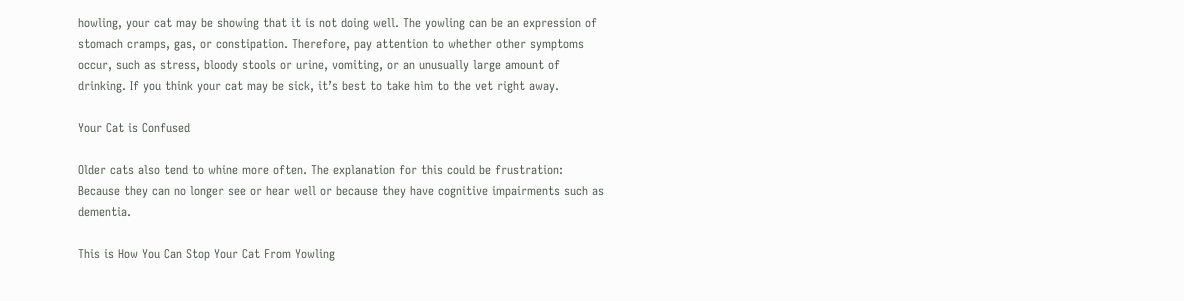howling, your cat may be showing that it is not doing well. The yowling can be an expression of stomach cramps, gas, or constipation. Therefore, pay attention to whether other symptoms occur, such as stress, bloody stools or urine, vomiting, or an unusually large amount of drinking. If you think your cat may be sick, it’s best to take him to the vet right away.

Your Cat is Confused

Older cats also tend to whine more often. The explanation for this could be frustration: Because they can no longer see or hear well or because they have cognitive impairments such as dementia.

This is How You Can Stop Your Cat From Yowling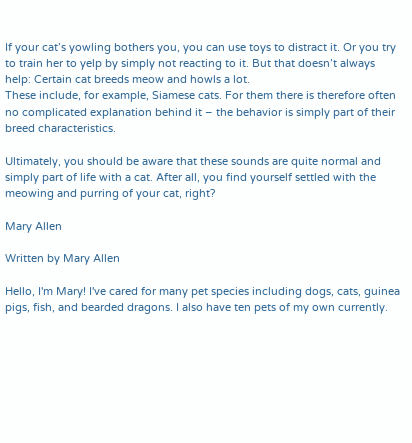If your cat’s yowling bothers you, you can use toys to distract it. Or you try to train her to yelp by simply not reacting to it. But that doesn’t always help: Certain cat breeds meow and howls a lot.
These include, for example, Siamese cats. For them there is therefore often no complicated explanation behind it – the behavior is simply part of their breed characteristics.

Ultimately, you should be aware that these sounds are quite normal and simply part of life with a cat. After all, you find yourself settled with the meowing and purring of your cat, right?

Mary Allen

Written by Mary Allen

Hello, I'm Mary! I've cared for many pet species including dogs, cats, guinea pigs, fish, and bearded dragons. I also have ten pets of my own currently.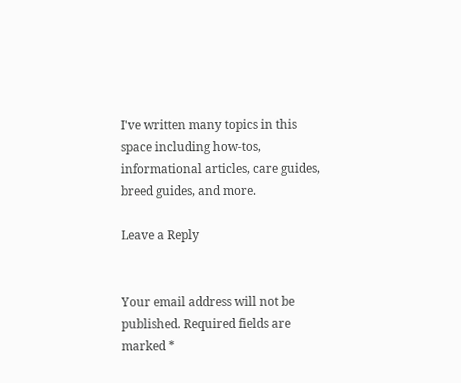I've written many topics in this space including how-tos, informational articles, care guides, breed guides, and more.

Leave a Reply


Your email address will not be published. Required fields are marked *